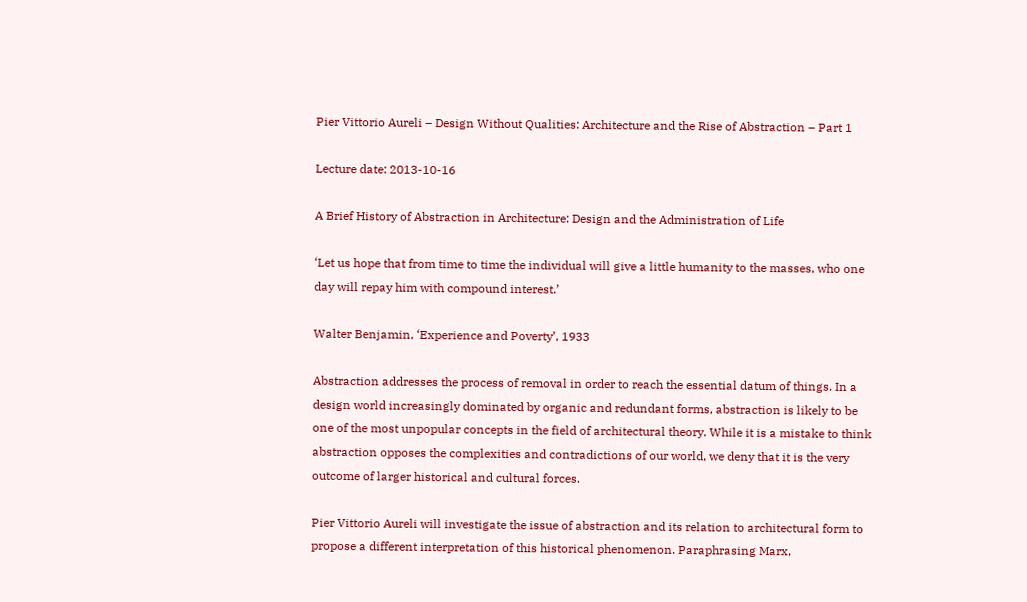Pier Vittorio Aureli – Design Without Qualities: Architecture and the Rise of Abstraction – Part 1

Lecture date: 2013-10-16

A Brief History of Abstraction in Architecture: Design and the Administration of Life

‘Let us hope that from time to time the individual will give a little humanity to the masses, who one day will repay him with compound interest.’

Walter Benjamin, ‘Experience and Poverty’, 1933

Abstraction addresses the process of removal in order to reach the essential datum of things. In a design world increasingly dominated by organic and redundant forms, abstraction is likely to be one of the most unpopular concepts in the field of architectural theory. While it is a mistake to think abstraction opposes the complexities and contradictions of our world, we deny that it is the very outcome of larger historical and cultural forces.

Pier Vittorio Aureli will investigate the issue of abstraction and its relation to architectural form to propose a different interpretation of this historical phenomenon. Paraphrasing Marx,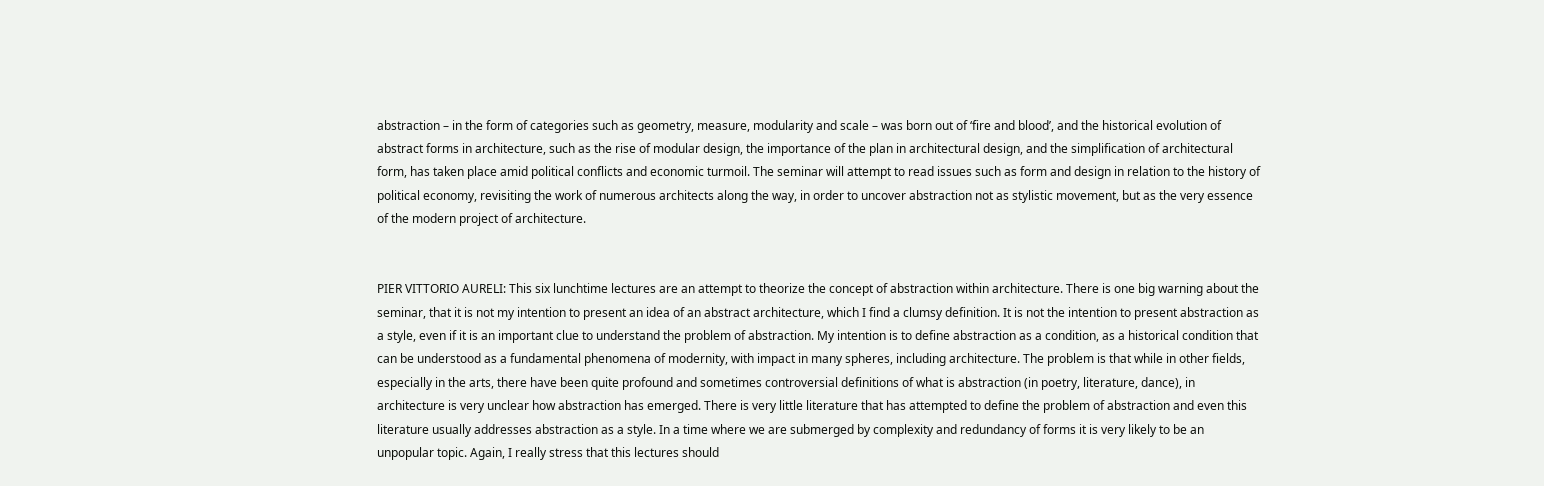abstraction – in the form of categories such as geometry, measure, modularity and scale – was born out of ‘fire and blood’, and the historical evolution of abstract forms in architecture, such as the rise of modular design, the importance of the plan in architectural design, and the simplification of architectural form, has taken place amid political conflicts and economic turmoil. The seminar will attempt to read issues such as form and design in relation to the history of political economy, revisiting the work of numerous architects along the way, in order to uncover abstraction not as stylistic movement, but as the very essence of the modern project of architecture.


PIER VITTORIO AURELI: This six lunchtime lectures are an attempt to theorize the concept of abstraction within architecture. There is one big warning about the seminar, that it is not my intention to present an idea of an abstract architecture, which I find a clumsy definition. It is not the intention to present abstraction as a style, even if it is an important clue to understand the problem of abstraction. My intention is to define abstraction as a condition, as a historical condition that can be understood as a fundamental phenomena of modernity, with impact in many spheres, including architecture. The problem is that while in other fields, especially in the arts, there have been quite profound and sometimes controversial definitions of what is abstraction (in poetry, literature, dance), in architecture is very unclear how abstraction has emerged. There is very little literature that has attempted to define the problem of abstraction and even this literature usually addresses abstraction as a style. In a time where we are submerged by complexity and redundancy of forms it is very likely to be an unpopular topic. Again, I really stress that this lectures should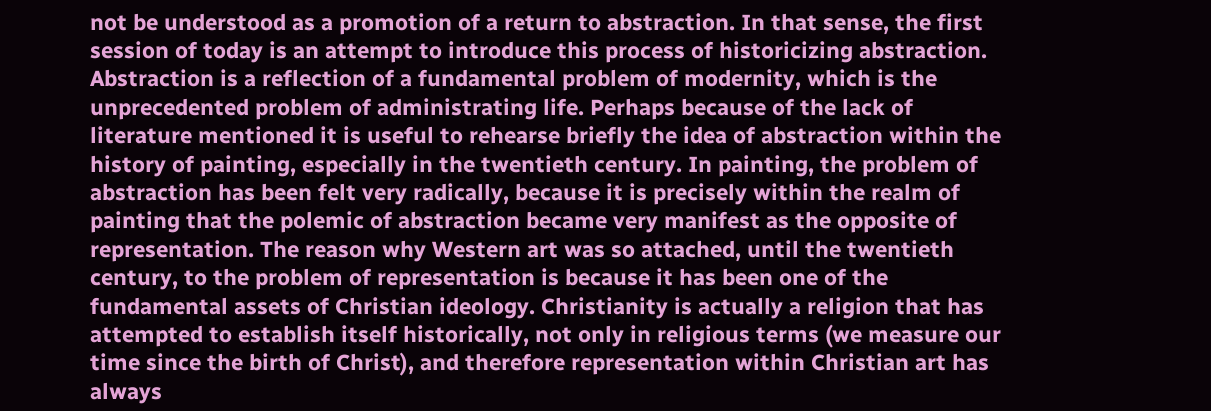not be understood as a promotion of a return to abstraction. In that sense, the first session of today is an attempt to introduce this process of historicizing abstraction. Abstraction is a reflection of a fundamental problem of modernity, which is the unprecedented problem of administrating life. Perhaps because of the lack of literature mentioned it is useful to rehearse briefly the idea of abstraction within the history of painting, especially in the twentieth century. In painting, the problem of abstraction has been felt very radically, because it is precisely within the realm of painting that the polemic of abstraction became very manifest as the opposite of representation. The reason why Western art was so attached, until the twentieth century, to the problem of representation is because it has been one of the fundamental assets of Christian ideology. Christianity is actually a religion that has attempted to establish itself historically, not only in religious terms (we measure our time since the birth of Christ), and therefore representation within Christian art has always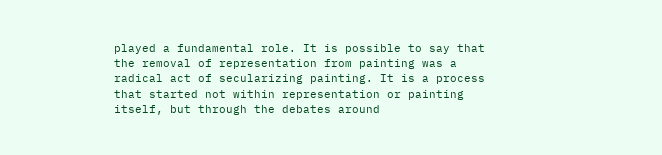played a fundamental role. It is possible to say that the removal of representation from painting was a radical act of secularizing painting. It is a process that started not within representation or painting itself, but through the debates around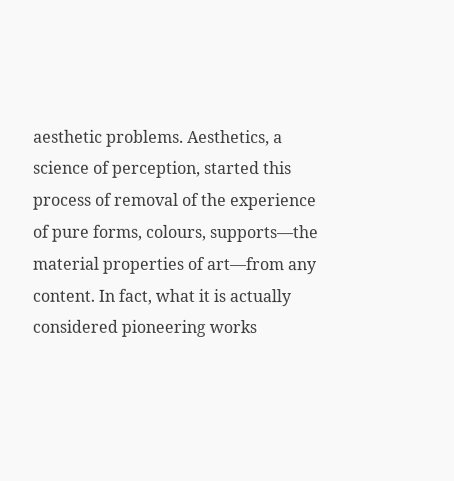aesthetic problems. Aesthetics, a science of perception, started this process of removal of the experience of pure forms, colours, supports—the material properties of art—from any content. In fact, what it is actually considered pioneering works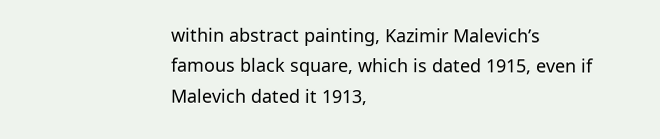within abstract painting, Kazimir Malevich’s famous black square, which is dated 1915, even if Malevich dated it 1913,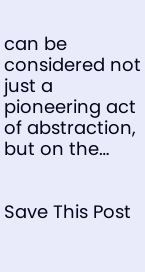can be considered not just a pioneering act of abstraction, but on the…


Save This Post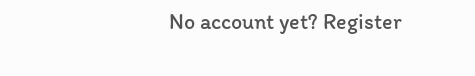No account yet? Register